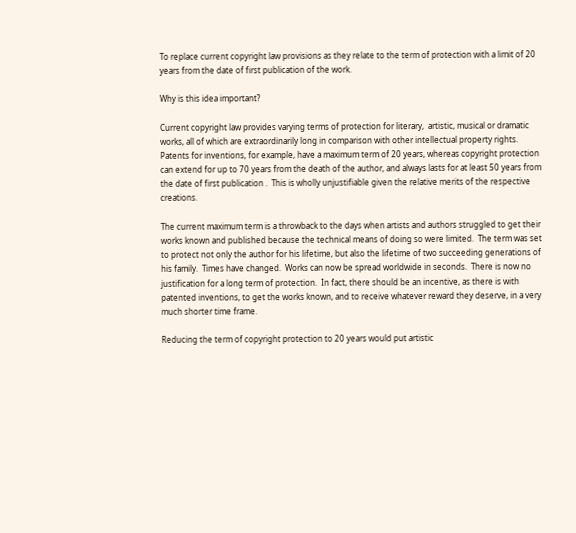To replace current copyright law provisions as they relate to the term of protection with a limit of 20 years from the date of first publication of the work.

Why is this idea important?

Current copyright law provides varying terms of protection for literary,  artistic, musical or dramatic works, all of which are extraordinarily long in comparison with other intellectual property rights.  Patents for inventions, for example, have a maximum term of 20 years, whereas copyright protection can extend for up to 70 years from the death of the author, and always lasts for at least 50 years from the date of first publication .  This is wholly unjustifiable given the relative merits of the respective creations.

The current maximum term is a throwback to the days when artists and authors struggled to get their works known and published because the technical means of doing so were limited.  The term was set to protect not only the author for his lifetime, but also the lifetime of two succeeding generations of his family.  Times have changed.  Works can now be spread worldwide in seconds.  There is now no justification for a long term of protection.  In fact, there should be an incentive, as there is with patented inventions, to get the works known, and to receive whatever reward they deserve, in a very much shorter time frame.

Reducing the term of copyright protection to 20 years would put artistic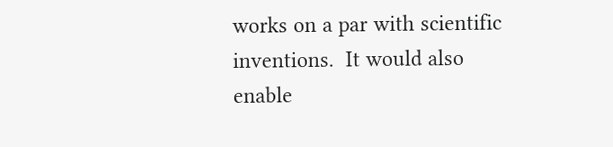works on a par with scientific inventions.  It would also enable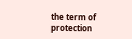the term of protection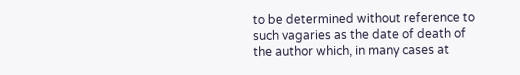to be determined without reference to such vagaries as the date of death of the author which, in many cases at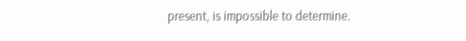present, is impossible to determine.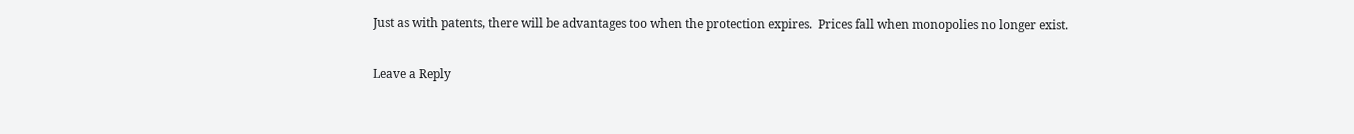Just as with patents, there will be advantages too when the protection expires.  Prices fall when monopolies no longer exist.

Leave a Reply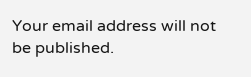Your email address will not be published.